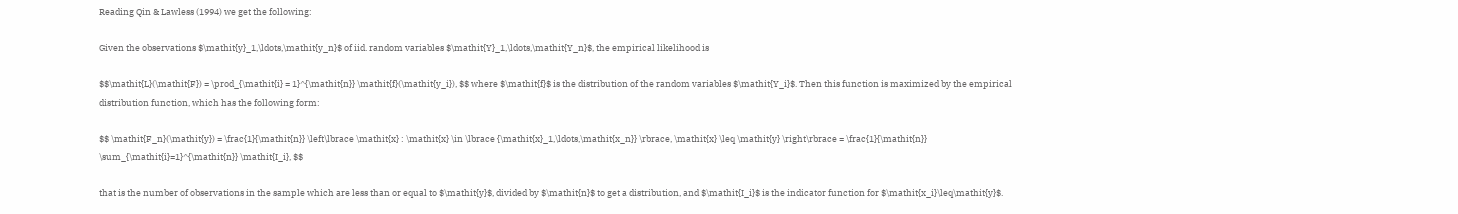Reading Qin & Lawless (1994) we get the following:

Given the observations $\mathit{y}_1,\ldots,\mathit{y_n}$ of iid. random variables $\mathit{Y}_1,\ldots,\mathit{Y_n}$, the empirical likelihood is

$$\mathit{L}(\mathit{F}) = \prod_{\mathit{i} = 1}^{\mathit{n}} \mathit{f}(\mathit{y_i}), $$ where $\mathit{f}$ is the distribution of the random variables $\mathit{Y_i}$. Then this function is maximized by the empirical distribution function, which has the following form:

$$ \mathit{F_n}(\mathit{y}) = \frac{1}{\mathit{n}} \left\lbrace \mathit{x} : \mathit{x} \in \lbrace {\mathit{x}_1,\ldots,\mathit{x_n}} \rbrace, \mathit{x} \leq \mathit{y} \right\rbrace = \frac{1}{\mathit{n}} \sum_{\mathit{i}=1}^{\mathit{n}} \mathit{I_i}, $$

that is the number of observations in the sample which are less than or equal to $\mathit{y}$, divided by $\mathit{n}$ to get a distribution, and $\mathit{I_i}$ is the indicator function for $\mathit{x_i}\leq\mathit{y}$.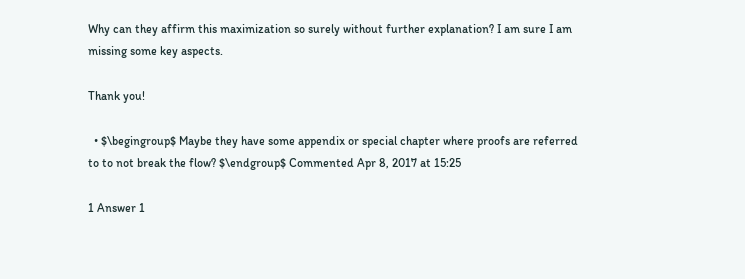Why can they affirm this maximization so surely without further explanation? I am sure I am missing some key aspects.

Thank you!

  • $\begingroup$ Maybe they have some appendix or special chapter where proofs are referred to to not break the flow? $\endgroup$ Commented Apr 8, 2017 at 15:25

1 Answer 1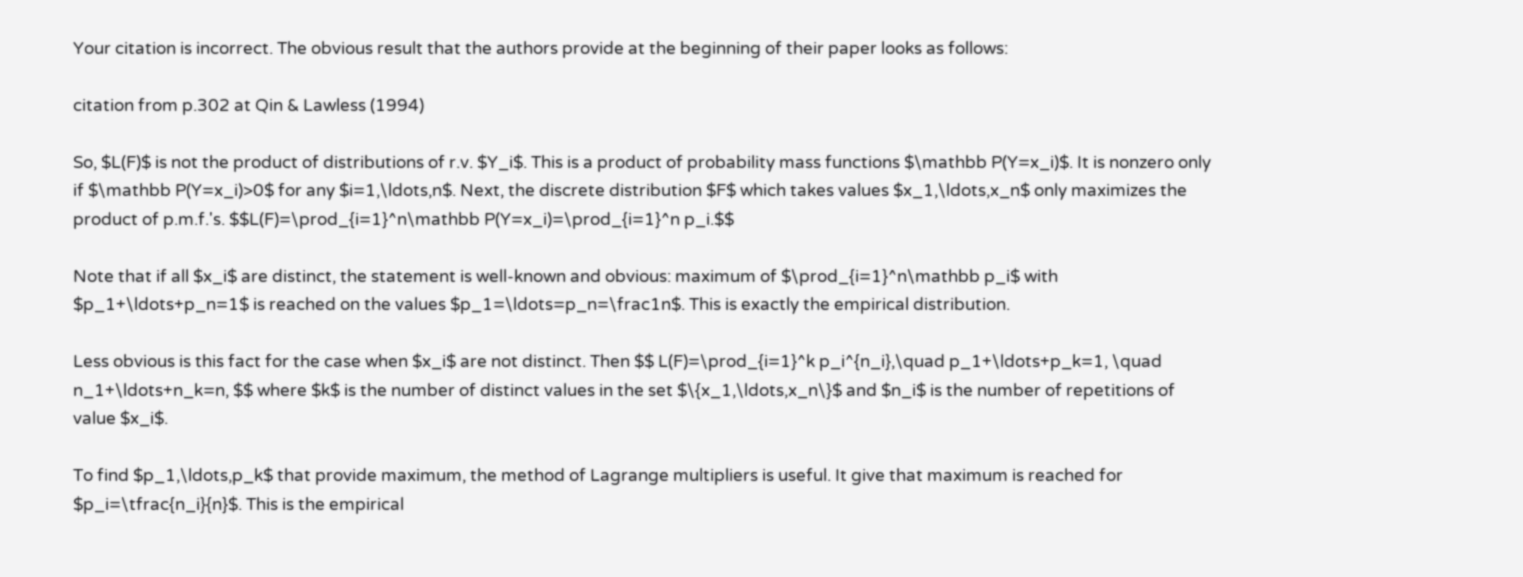Your citation is incorrect. The obvious result that the authors provide at the beginning of their paper looks as follows:

citation from p.302 at Qin & Lawless (1994)

So, $L(F)$ is not the product of distributions of r.v. $Y_i$. This is a product of probability mass functions $\mathbb P(Y=x_i)$. It is nonzero only if $\mathbb P(Y=x_i)>0$ for any $i=1,\ldots,n$. Next, the discrete distribution $F$ which takes values $x_1,\ldots,x_n$ only maximizes the product of p.m.f.'s. $$L(F)=\prod_{i=1}^n\mathbb P(Y=x_i)=\prod_{i=1}^n p_i.$$

Note that if all $x_i$ are distinct, the statement is well-known and obvious: maximum of $\prod_{i=1}^n\mathbb p_i$ with $p_1+\ldots+p_n=1$ is reached on the values $p_1=\ldots=p_n=\frac1n$. This is exactly the empirical distribution.

Less obvious is this fact for the case when $x_i$ are not distinct. Then $$ L(F)=\prod_{i=1}^k p_i^{n_i},\quad p_1+\ldots+p_k=1, \quad n_1+\ldots+n_k=n, $$ where $k$ is the number of distinct values in the set $\{x_1,\ldots,x_n\}$ and $n_i$ is the number of repetitions of value $x_i$.

To find $p_1,\ldots,p_k$ that provide maximum, the method of Lagrange multipliers is useful. It give that maximum is reached for $p_i=\tfrac{n_i}{n}$. This is the empirical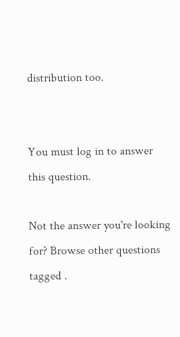distribution too.


You must log in to answer this question.

Not the answer you're looking for? Browse other questions tagged .